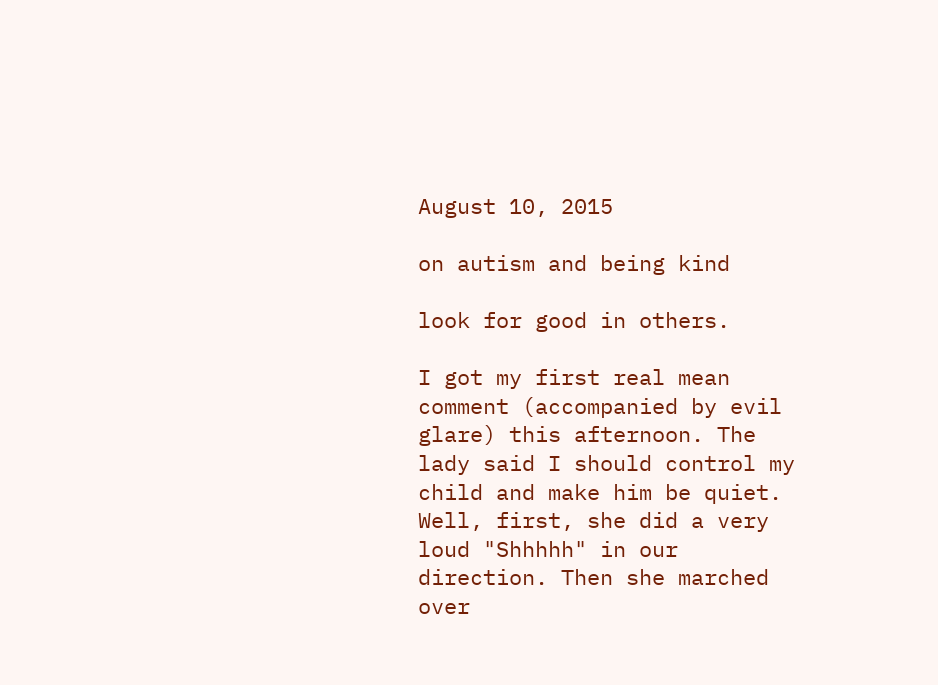August 10, 2015

on autism and being kind

look for good in others.

I got my first real mean comment (accompanied by evil glare) this afternoon. The lady said I should control my child and make him be quiet. Well, first, she did a very loud "Shhhhh" in our direction. Then she marched over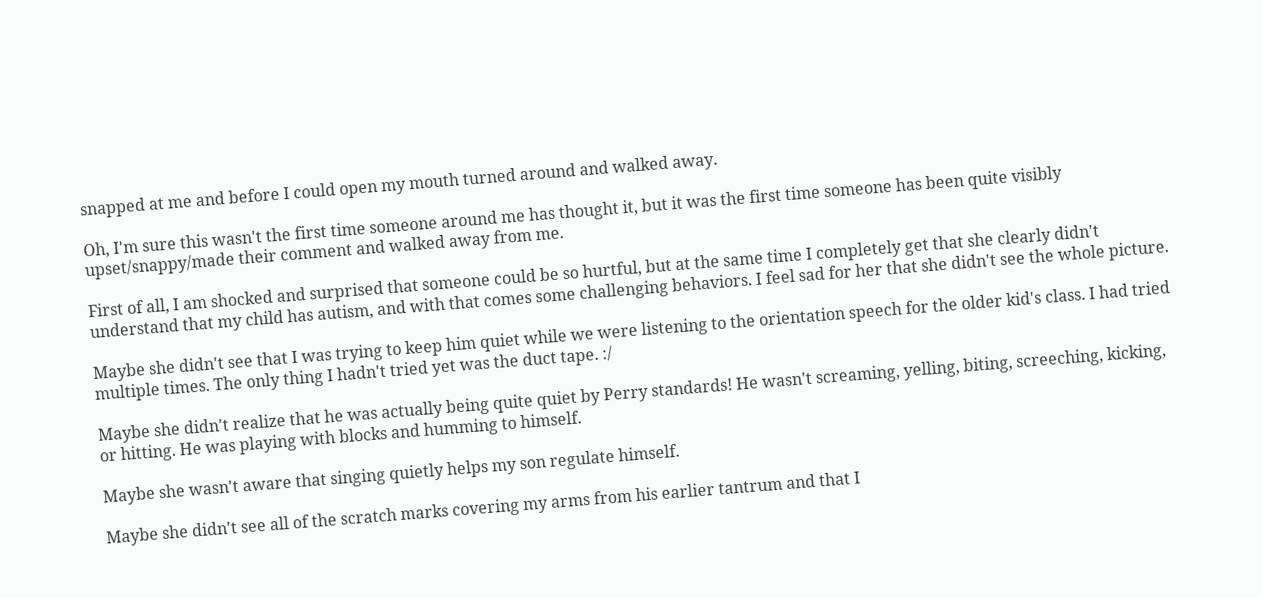snapped at me and before I could open my mouth turned around and walked away.

Oh, I'm sure this wasn't the first time someone around me has thought it, but it was the first time someone has been quite visibly upset/snappy/made their comment and walked away from me.

First of all, I am shocked and surprised that someone could be so hurtful, but at the same time I completely get that she clearly didn't understand that my child has autism, and with that comes some challenging behaviors. I feel sad for her that she didn't see the whole picture.

Maybe she didn't see that I was trying to keep him quiet while we were listening to the orientation speech for the older kid's class. I had tried multiple times. The only thing I hadn't tried yet was the duct tape. :/

Maybe she didn't realize that he was actually being quite quiet by Perry standards! He wasn't screaming, yelling, biting, screeching, kicking, or hitting. He was playing with blocks and humming to himself.

Maybe she wasn't aware that singing quietly helps my son regulate himself.

Maybe she didn't see all of the scratch marks covering my arms from his earlier tantrum and that I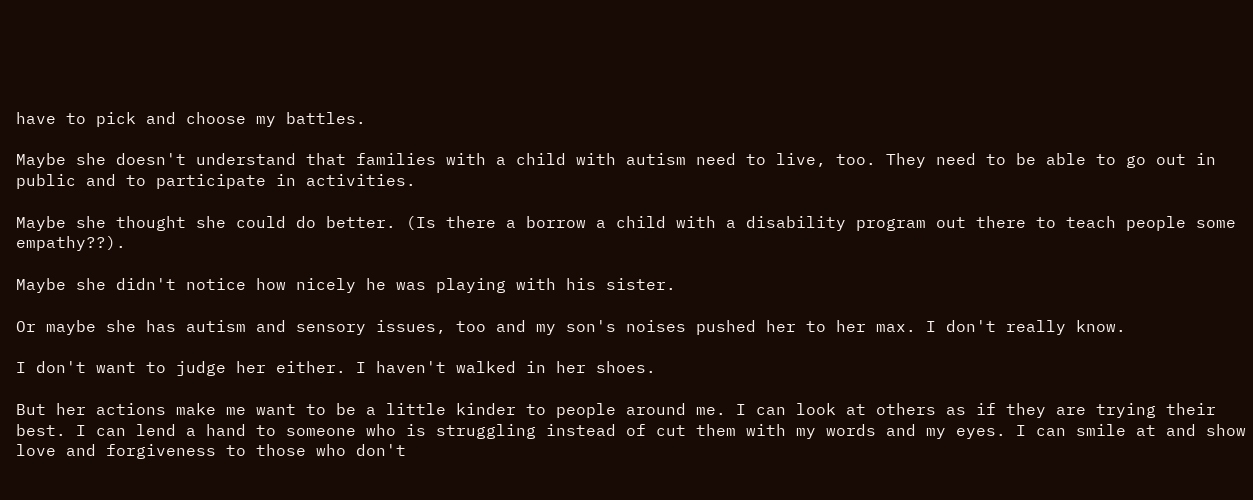have to pick and choose my battles.

Maybe she doesn't understand that families with a child with autism need to live, too. They need to be able to go out in public and to participate in activities.

Maybe she thought she could do better. (Is there a borrow a child with a disability program out there to teach people some empathy??).

Maybe she didn't notice how nicely he was playing with his sister.

Or maybe she has autism and sensory issues, too and my son's noises pushed her to her max. I don't really know.

I don't want to judge her either. I haven't walked in her shoes.

But her actions make me want to be a little kinder to people around me. I can look at others as if they are trying their best. I can lend a hand to someone who is struggling instead of cut them with my words and my eyes. I can smile at and show love and forgiveness to those who don't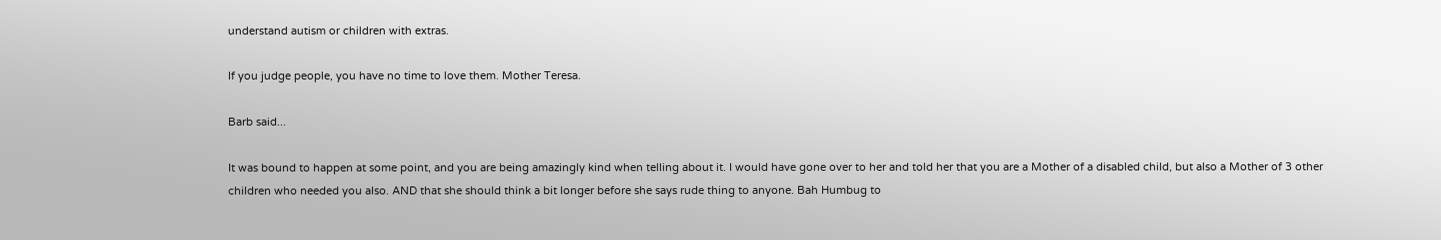understand autism or children with extras.

If you judge people, you have no time to love them. Mother Teresa.

Barb said...

It was bound to happen at some point, and you are being amazingly kind when telling about it. I would have gone over to her and told her that you are a Mother of a disabled child, but also a Mother of 3 other children who needed you also. AND that she should think a bit longer before she says rude thing to anyone. Bah Humbug to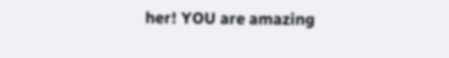her! YOU are amazing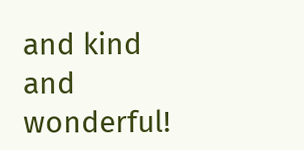and kind and wonderful!